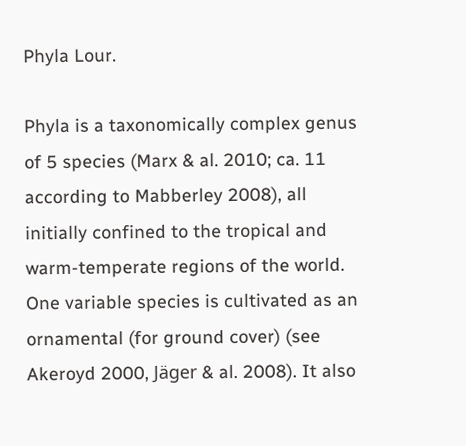Phyla Lour.

Phyla is a taxonomically complex genus of 5 species (Marx & al. 2010; ca. 11 according to Mabberley 2008), all initially confined to the tropical and warm-temperate regions of the world. One variable species is cultivated as an ornamental (for ground cover) (see Akeroyd 2000, Jäger & al. 2008). It also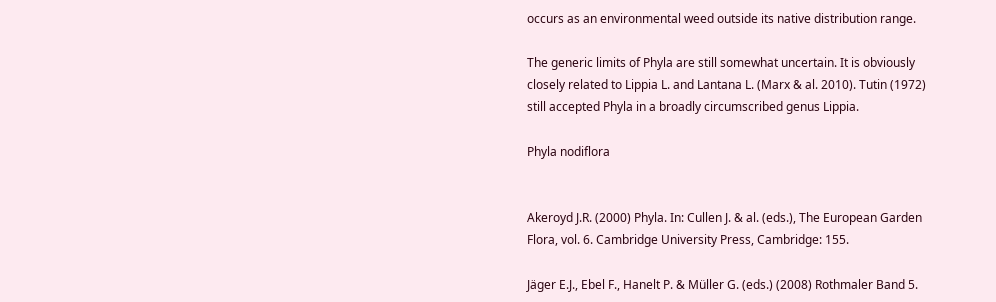occurs as an environmental weed outside its native distribution range.

The generic limits of Phyla are still somewhat uncertain. It is obviously closely related to Lippia L. and Lantana L. (Marx & al. 2010). Tutin (1972) still accepted Phyla in a broadly circumscribed genus Lippia.

Phyla nodiflora


Akeroyd J.R. (2000) Phyla. In: Cullen J. & al. (eds.), The European Garden Flora, vol. 6. Cambridge University Press, Cambridge: 155.

Jäger E.J., Ebel F., Hanelt P. & Müller G. (eds.) (2008) Rothmaler Band 5.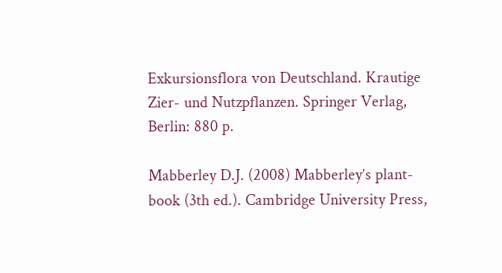Exkursionsflora von Deutschland. Krautige Zier- und Nutzpflanzen. Springer Verlag, Berlin: 880 p.

Mabberley D.J. (2008) Mabberley’s plant-book (3th ed.). Cambridge University Press,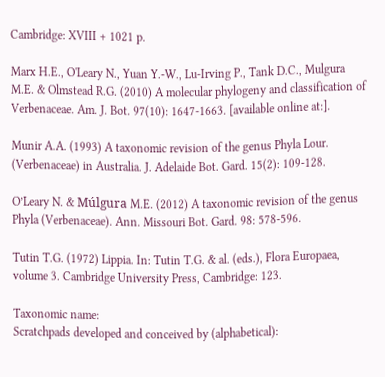Cambridge: XVIII + 1021 p.

Marx H.E., O'Leary N., Yuan Y.-W., Lu-Irving P., Tank D.C., Mulgura M.E. & Olmstead R.G. (2010) A molecular phylogeny and classification of Verbenaceae. Am. J. Bot. 97(10): 1647-1663. [available online at:].

Munir A.A. (1993) A taxonomic revision of the genus Phyla Lour. (Verbenaceae) in Australia. J. Adelaide Bot. Gard. 15(2): 109-128.

O’Leary N. & Múlgura M.E. (2012) A taxonomic revision of the genus Phyla (Verbenaceae). Ann. Missouri Bot. Gard. 98: 578-596.

Tutin T.G. (1972) Lippia. In: Tutin T.G. & al. (eds.), Flora Europaea, volume 3. Cambridge University Press, Cambridge: 123.

Taxonomic name:
Scratchpads developed and conceived by (alphabetical):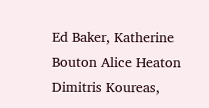Ed Baker, Katherine Bouton Alice Heaton Dimitris Koureas,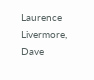Laurence Livermore, Dave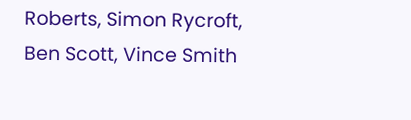Roberts, Simon Rycroft, Ben Scott, Vince Smith